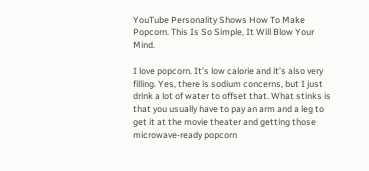YouTube Personality Shows How To Make Popcorn. This Is So Simple, It Will Blow Your Mind.

I love popcorn. It’s low calorie and it’s also very filling. Yes, there is sodium concerns, but I just drink a lot of water to offset that. What stinks is that you usually have to pay an arm and a leg to get it at the movie theater and getting those microwave-ready popcorn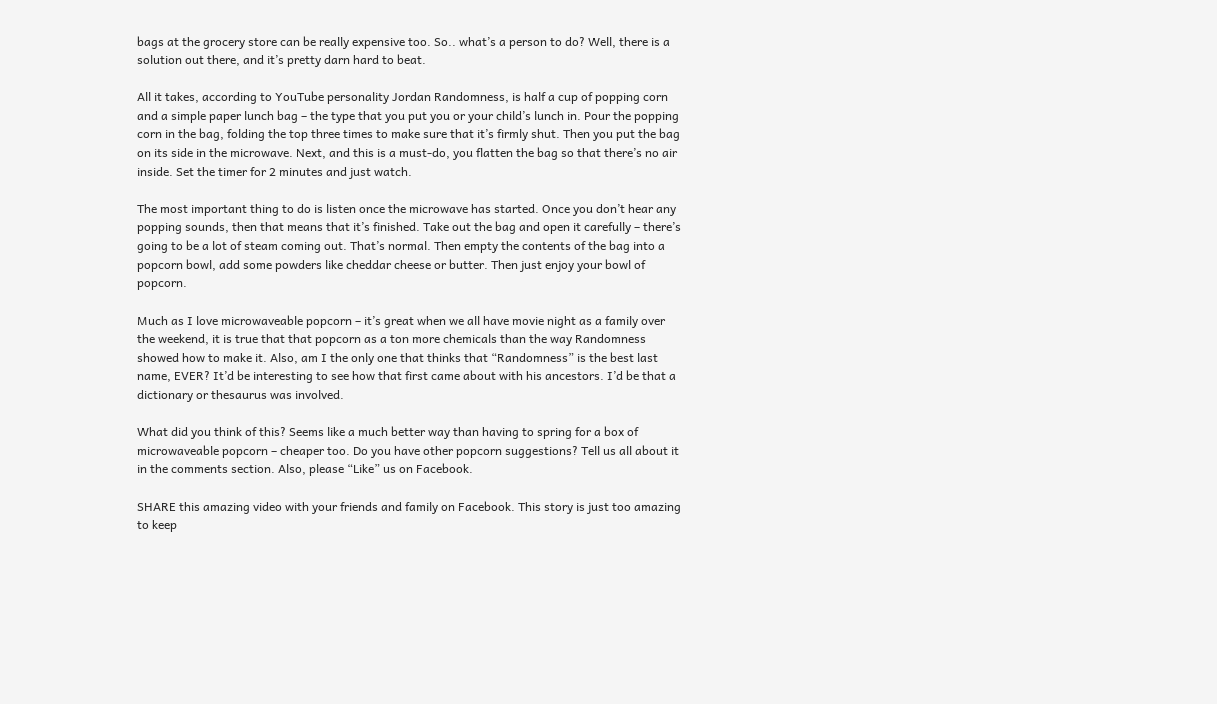bags at the grocery store can be really expensive too. So.. what’s a person to do? Well, there is a solution out there, and it’s pretty darn hard to beat.

All it takes, according to YouTube personality Jordan Randomness, is half a cup of popping corn and a simple paper lunch bag – the type that you put you or your child’s lunch in. Pour the popping corn in the bag, folding the top three times to make sure that it’s firmly shut. Then you put the bag on its side in the microwave. Next, and this is a must-do, you flatten the bag so that there’s no air inside. Set the timer for 2 minutes and just watch.

The most important thing to do is listen once the microwave has started. Once you don’t hear any popping sounds, then that means that it’s finished. Take out the bag and open it carefully – there’s going to be a lot of steam coming out. That’s normal. Then empty the contents of the bag into a popcorn bowl, add some powders like cheddar cheese or butter. Then just enjoy your bowl of popcorn.

Much as I love microwaveable popcorn – it’s great when we all have movie night as a family over the weekend, it is true that that popcorn as a ton more chemicals than the way Randomness showed how to make it. Also, am I the only one that thinks that “Randomness” is the best last name, EVER? It’d be interesting to see how that first came about with his ancestors. I’d be that a dictionary or thesaurus was involved.

What did you think of this? Seems like a much better way than having to spring for a box of microwaveable popcorn – cheaper too. Do you have other popcorn suggestions? Tell us all about it in the comments section. Also, please “Like” us on Facebook.

SHARE this amazing video with your friends and family on Facebook. This story is just too amazing to keep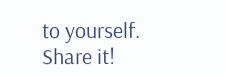to yourself. Share it!